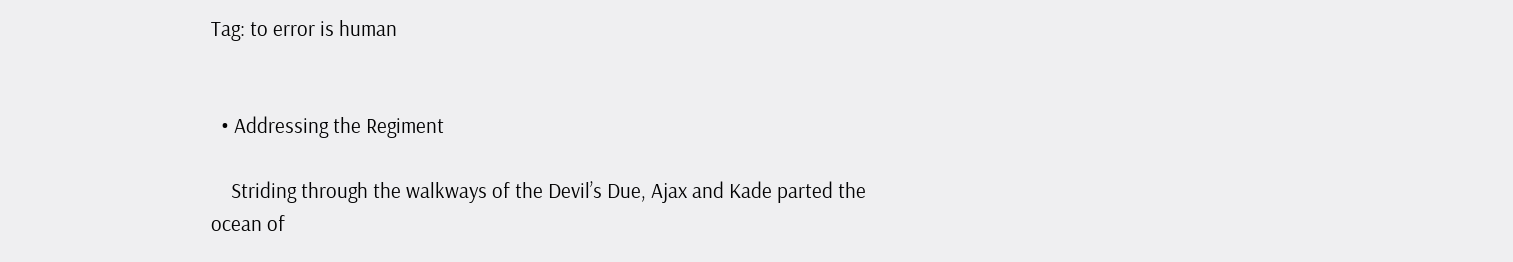Tag: to error is human


  • Addressing the Regiment

    Striding through the walkways of the Devil’s Due, Ajax and Kade parted the ocean of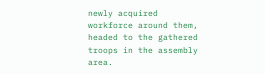newly acquired workforce around them, headed to the gathered troops in the assembly area.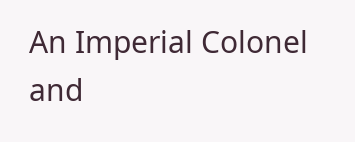An Imperial Colonel and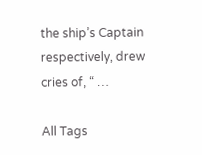the ship’s Captain respectively, drew cries of, “ …

All Tags